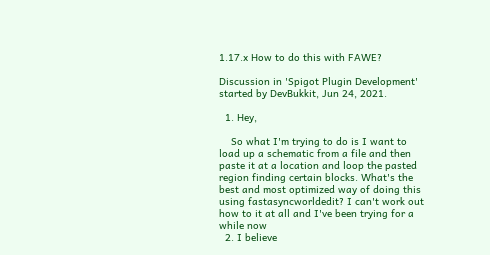1.17.x How to do this with FAWE?

Discussion in 'Spigot Plugin Development' started by DevBukkit, Jun 24, 2021.

  1. Hey,

    So what I'm trying to do is I want to load up a schematic from a file and then paste it at a location and loop the pasted region finding certain blocks. What's the best and most optimized way of doing this using fastasyncworldedit? I can't work out how to it at all and I've been trying for a while now
  2. I believe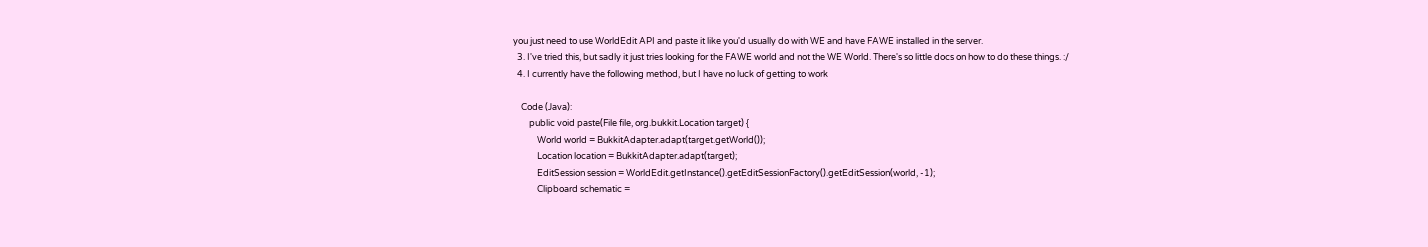you just need to use WorldEdit API and paste it like you'd usually do with WE and have FAWE installed in the server.
  3. I've tried this, but sadly it just tries looking for the FAWE world and not the WE World. There's so little docs on how to do these things. :/
  4. I currently have the following method, but I have no luck of getting to work

    Code (Java):
        public void paste(File file, org.bukkit.Location target) {
            World world = BukkitAdapter.adapt(target.getWorld());
            Location location = BukkitAdapter.adapt(target);
            EditSession session = WorldEdit.getInstance().getEditSessionFactory().getEditSession(world, -1);
            Clipboard schematic =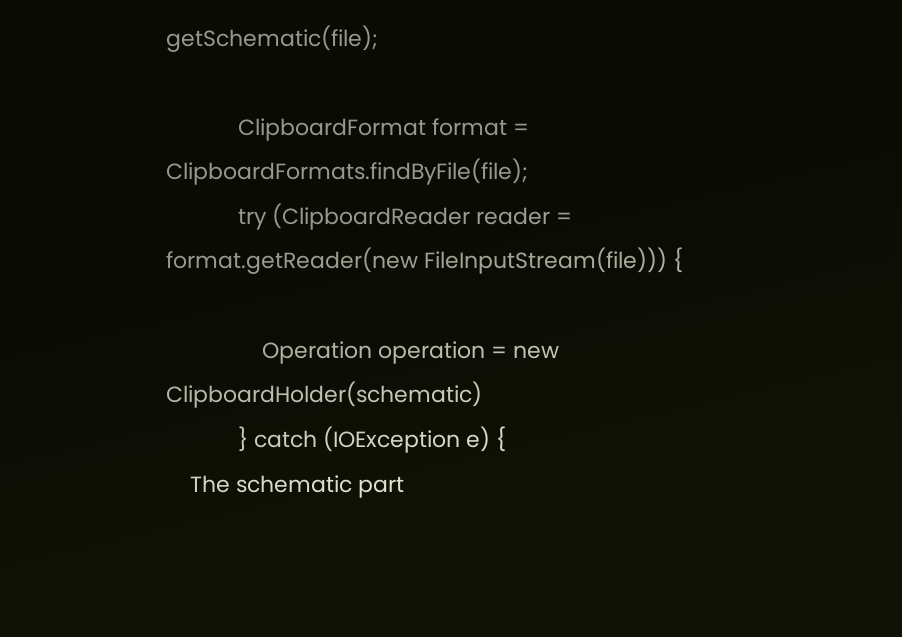getSchematic(file);

            ClipboardFormat format = ClipboardFormats.findByFile(file);
            try (ClipboardReader reader = format.getReader(new FileInputStream(file))) {

                Operation operation = new ClipboardHolder(schematic)
            } catch (IOException e) {
    The schematic part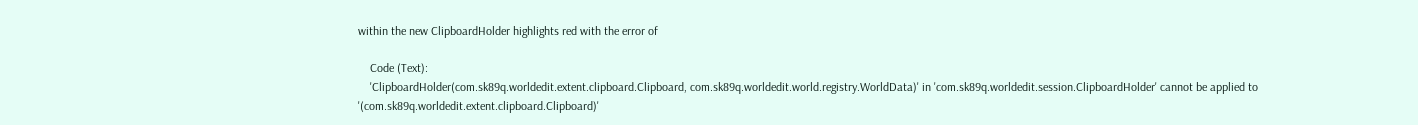within the new ClipboardHolder highlights red with the error of

    Code (Text):
    'ClipboardHolder(com.sk89q.worldedit.extent.clipboard.Clipboard, com.sk89q.worldedit.world.registry.WorldData)' in 'com.sk89q.worldedit.session.ClipboardHolder' cannot be applied to '(com.sk89q.worldedit.extent.clipboard.Clipboard)'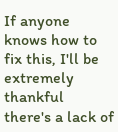If anyone knows how to fix this, I'll be extremely thankful there's a lack of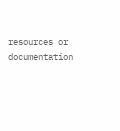resources or documentation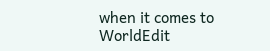when it comes to WorldEdit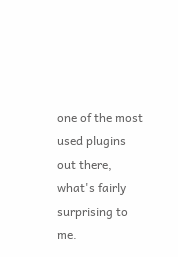one of the most used plugins out there, what's fairly surprising to me.